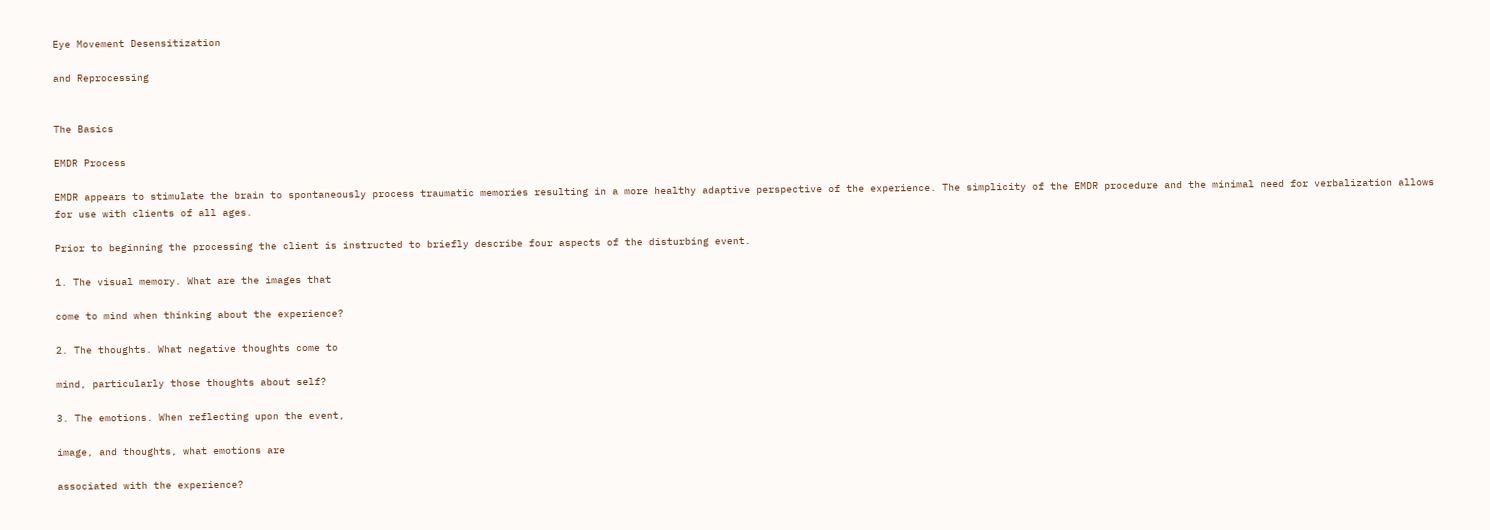Eye Movement Desensitization

and Reprocessing


The Basics

EMDR Process

EMDR appears to stimulate the brain to spontaneously process traumatic memories resulting in a more healthy adaptive perspective of the experience. The simplicity of the EMDR procedure and the minimal need for verbalization allows for use with clients of all ages.

Prior to beginning the processing the client is instructed to briefly describe four aspects of the disturbing event.

1. The visual memory. What are the images that

come to mind when thinking about the experience?

2. The thoughts. What negative thoughts come to

mind, particularly those thoughts about self?

3. The emotions. When reflecting upon the event,

image, and thoughts, what emotions are

associated with the experience?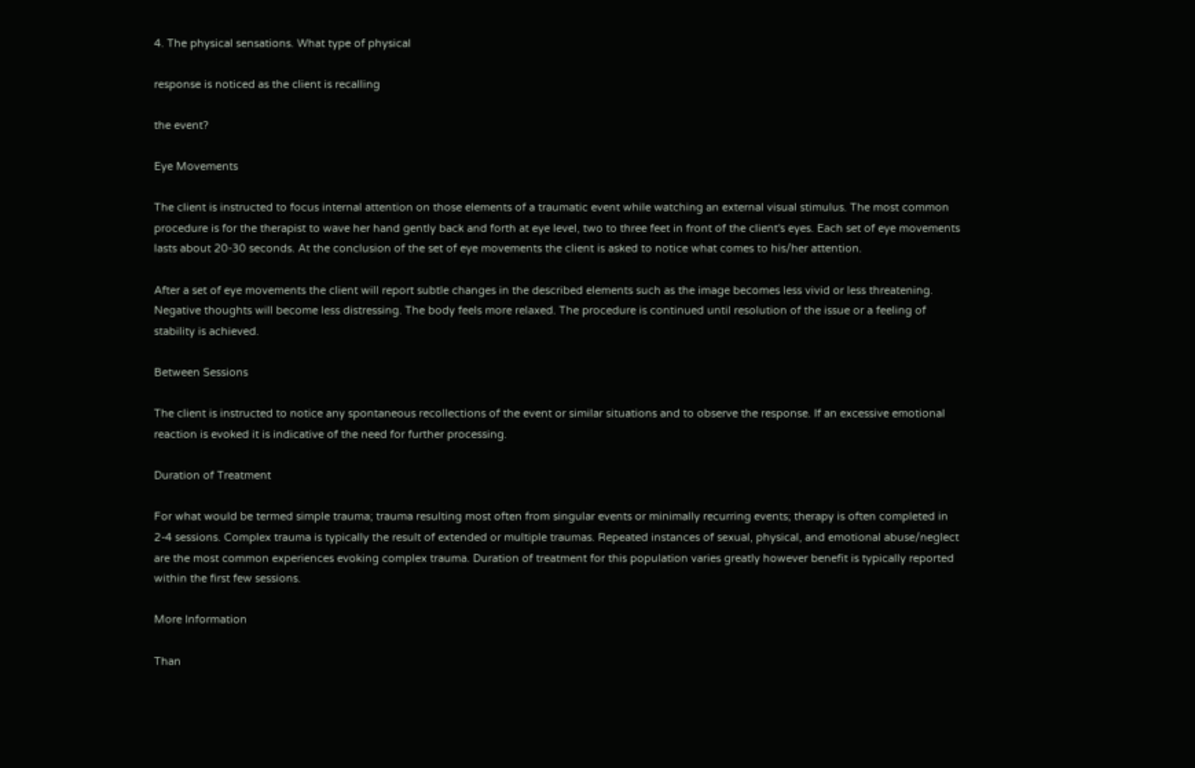4. The physical sensations. What type of physical

response is noticed as the client is recalling

the event?

Eye Movements

The client is instructed to focus internal attention on those elements of a traumatic event while watching an external visual stimulus. The most common procedure is for the therapist to wave her hand gently back and forth at eye level, two to three feet in front of the client's eyes. Each set of eye movements lasts about 20-30 seconds. At the conclusion of the set of eye movements the client is asked to notice what comes to his/her attention.

After a set of eye movements the client will report subtle changes in the described elements such as the image becomes less vivid or less threatening. Negative thoughts will become less distressing. The body feels more relaxed. The procedure is continued until resolution of the issue or a feeling of stability is achieved.

Between Sessions

The client is instructed to notice any spontaneous recollections of the event or similar situations and to observe the response. If an excessive emotional reaction is evoked it is indicative of the need for further processing.

Duration of Treatment

For what would be termed simple trauma; trauma resulting most often from singular events or minimally recurring events; therapy is often completed in 2-4 sessions. Complex trauma is typically the result of extended or multiple traumas. Repeated instances of sexual, physical, and emotional abuse/neglect are the most common experiences evoking complex trauma. Duration of treatment for this population varies greatly however benefit is typically reported within the first few sessions.

More Information

Than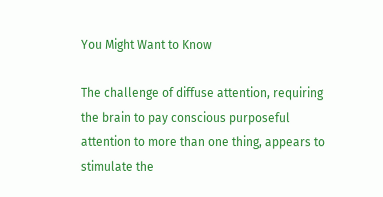You Might Want to Know

The challenge of diffuse attention, requiring the brain to pay conscious purposeful attention to more than one thing, appears to stimulate the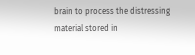brain to process the distressing material stored in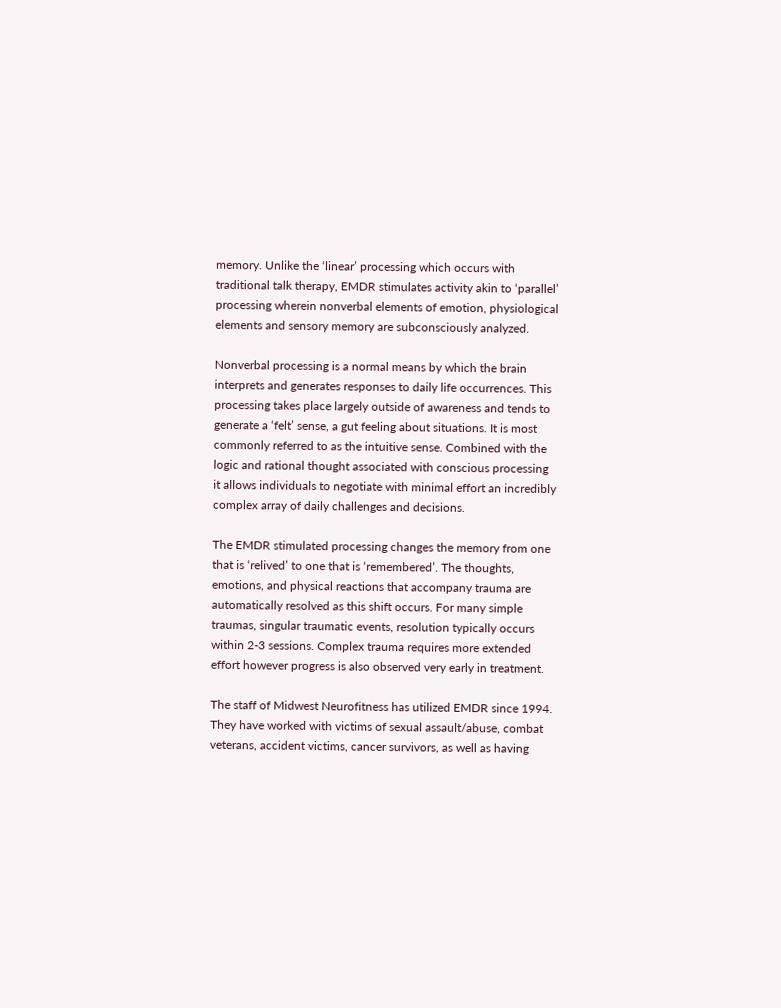memory. Unlike the ‘linear’ processing which occurs with traditional talk therapy, EMDR stimulates activity akin to ‘parallel’ processing wherein nonverbal elements of emotion, physiological elements and sensory memory are subconsciously analyzed.

Nonverbal processing is a normal means by which the brain interprets and generates responses to daily life occurrences. This processing takes place largely outside of awareness and tends to generate a ‘felt’ sense, a gut feeling about situations. It is most commonly referred to as the intuitive sense. Combined with the logic and rational thought associated with conscious processing it allows individuals to negotiate with minimal effort an incredibly complex array of daily challenges and decisions.

The EMDR stimulated processing changes the memory from one that is ‘relived’ to one that is ‘remembered’. The thoughts, emotions, and physical reactions that accompany trauma are automatically resolved as this shift occurs. For many simple traumas, singular traumatic events, resolution typically occurs within 2-3 sessions. Complex trauma requires more extended effort however progress is also observed very early in treatment.

The staff of Midwest Neurofitness has utilized EMDR since 1994. They have worked with victims of sexual assault/abuse, combat veterans, accident victims, cancer survivors, as well as having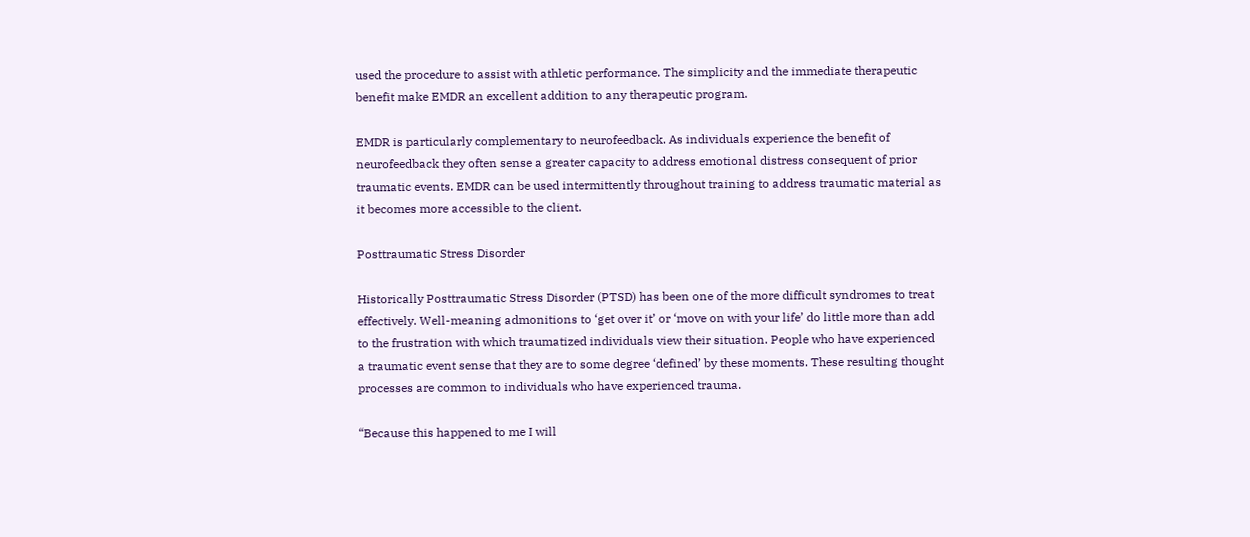used the procedure to assist with athletic performance. The simplicity and the immediate therapeutic benefit make EMDR an excellent addition to any therapeutic program.

EMDR is particularly complementary to neurofeedback. As individuals experience the benefit of neurofeedback they often sense a greater capacity to address emotional distress consequent of prior traumatic events. EMDR can be used intermittently throughout training to address traumatic material as it becomes more accessible to the client.

Posttraumatic Stress Disorder

Historically Posttraumatic Stress Disorder (PTSD) has been one of the more difficult syndromes to treat effectively. Well-meaning admonitions to ‘get over it’ or ‘move on with your life’ do little more than add to the frustration with which traumatized individuals view their situation. People who have experienced a traumatic event sense that they are to some degree ‘defined’ by these moments. These resulting thought processes are common to individuals who have experienced trauma.

“Because this happened to me I will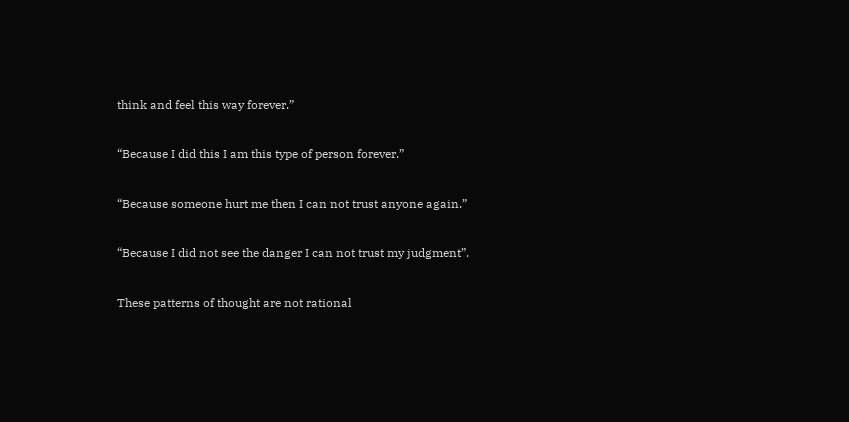think and feel this way forever.”

“Because I did this I am this type of person forever.”

“Because someone hurt me then I can not trust anyone again.”

“Because I did not see the danger I can not trust my judgment”.

These patterns of thought are not rational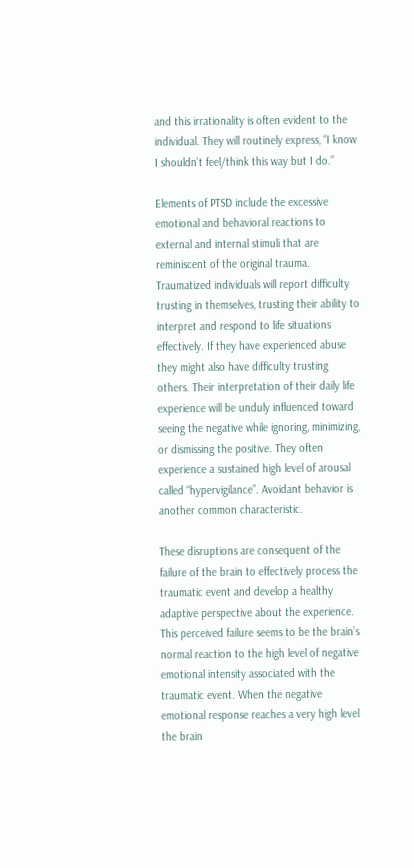and this irrationality is often evident to the individual. They will routinely express, “I know I shouldn’t feel/think this way but I do.”

Elements of PTSD include the excessive emotional and behavioral reactions to external and internal stimuli that are reminiscent of the original trauma. Traumatized individuals will report difficulty trusting in themselves, trusting their ability to interpret and respond to life situations effectively. If they have experienced abuse they might also have difficulty trusting others. Their interpretation of their daily life experience will be unduly influenced toward seeing the negative while ignoring, minimizing, or dismissing the positive. They often experience a sustained high level of arousal called “hypervigilance”. Avoidant behavior is another common characteristic.

These disruptions are consequent of the failure of the brain to effectively process the traumatic event and develop a healthy adaptive perspective about the experience. This perceived failure seems to be the brain’s normal reaction to the high level of negative emotional intensity associated with the traumatic event. When the negative emotional response reaches a very high level the brain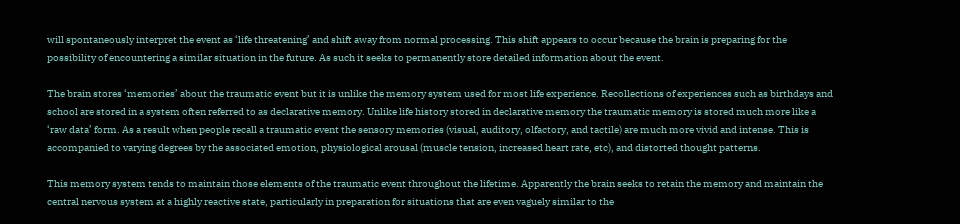will spontaneously interpret the event as ‘life threatening’ and shift away from normal processing. This shift appears to occur because the brain is preparing for the possibility of encountering a similar situation in the future. As such it seeks to permanently store detailed information about the event.

The brain stores ‘memories’ about the traumatic event but it is unlike the memory system used for most life experience. Recollections of experiences such as birthdays and school are stored in a system often referred to as declarative memory. Unlike life history stored in declarative memory the traumatic memory is stored much more like a ‘raw data’ form. As a result when people recall a traumatic event the sensory memories (visual, auditory, olfactory, and tactile) are much more vivid and intense. This is accompanied to varying degrees by the associated emotion, physiological arousal (muscle tension, increased heart rate, etc), and distorted thought patterns.

This memory system tends to maintain those elements of the traumatic event throughout the lifetime. Apparently the brain seeks to retain the memory and maintain the central nervous system at a highly reactive state, particularly in preparation for situations that are even vaguely similar to the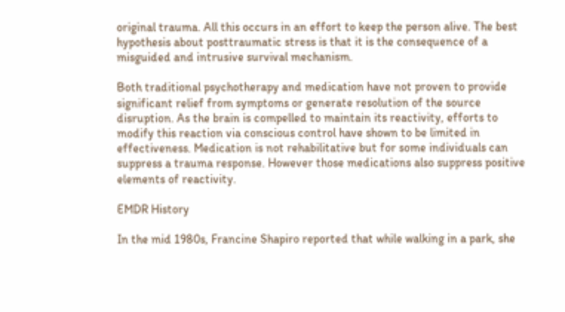original trauma. All this occurs in an effort to keep the person alive. The best hypothesis about posttraumatic stress is that it is the consequence of a misguided and intrusive survival mechanism.

Both traditional psychotherapy and medication have not proven to provide significant relief from symptoms or generate resolution of the source disruption. As the brain is compelled to maintain its reactivity, efforts to modify this reaction via conscious control have shown to be limited in effectiveness. Medication is not rehabilitative but for some individuals can suppress a trauma response. However those medications also suppress positive elements of reactivity.

EMDR History

In the mid 1980s, Francine Shapiro reported that while walking in a park, she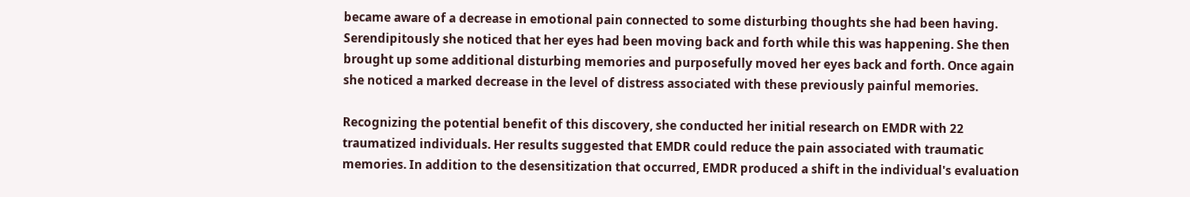became aware of a decrease in emotional pain connected to some disturbing thoughts she had been having. Serendipitously she noticed that her eyes had been moving back and forth while this was happening. She then brought up some additional disturbing memories and purposefully moved her eyes back and forth. Once again she noticed a marked decrease in the level of distress associated with these previously painful memories.

Recognizing the potential benefit of this discovery, she conducted her initial research on EMDR with 22 traumatized individuals. Her results suggested that EMDR could reduce the pain associated with traumatic memories. In addition to the desensitization that occurred, EMDR produced a shift in the individual's evaluation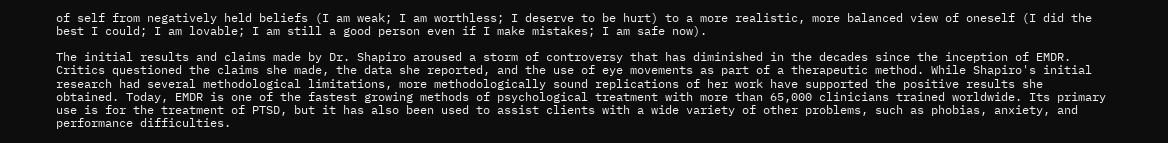of self from negatively held beliefs (I am weak; I am worthless; I deserve to be hurt) to a more realistic, more balanced view of oneself (I did the best I could; I am lovable; I am still a good person even if I make mistakes; I am safe now).

The initial results and claims made by Dr. Shapiro aroused a storm of controversy that has diminished in the decades since the inception of EMDR. Critics questioned the claims she made, the data she reported, and the use of eye movements as part of a therapeutic method. While Shapiro's initial research had several methodological limitations, more methodologically sound replications of her work have supported the positive results she obtained. Today, EMDR is one of the fastest growing methods of psychological treatment with more than 65,000 clinicians trained worldwide. Its primary use is for the treatment of PTSD, but it has also been used to assist clients with a wide variety of other problems, such as phobias, anxiety, and performance difficulties.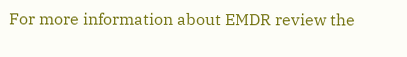For more information about EMDR review the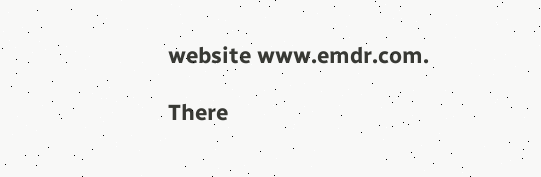website www.emdr.com.

There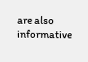are also informative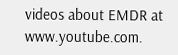videos about EMDR at www.youtube.com.